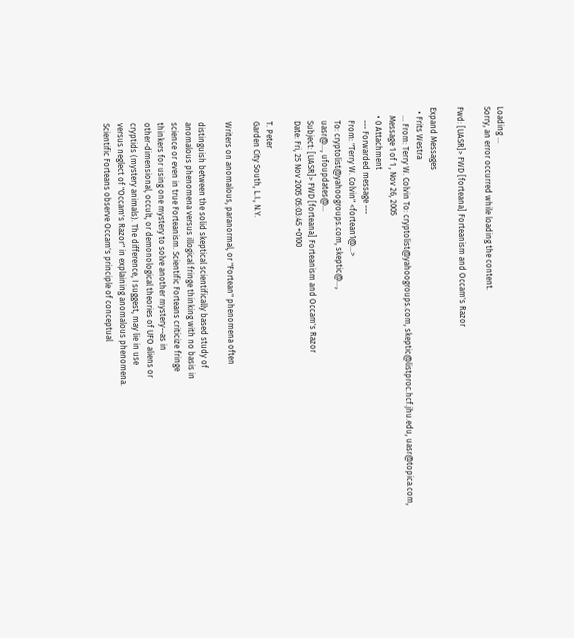Loading ...
Sorry, an error occurred while loading the content.

Fwd: [UASR]> FWD [forteana] Forteanism and Occam's Razor

Expand Messages
  • Frits Westra
    ... From: Terry W. Colvin To: cryptolist@yahoogroups.com, skeptic@listproc.hcf.jhu.edu, uasr@topica.com,
    Message 1 of 1 , Nov 26, 2005
    • 0 Attachment
      --- Forwarded message ---
      From: "Terry W. Colvin" <fortean1@...>
      To: cryptolist@yahoogroups.com, skeptic@...,
      uasr@..., ufoupdates@...
      Subject: [UASR]> FWD [forteana] Forteanism and Occam's Razor
      Date: Fri, 25 Nov 2005 05:03:45 +0100

      T. Peter
      Garden City South, L.I., N.Y.

      Writers on anomalous, paranormal, or "Fortean" phenomena often

      distinguish between the solid skeptical scientifically based study of
      anomalous phenomena versus illogical fringe thinking with no basis in
      science or even in true Forteanism. Scientific Forteans criticize fringe
      thinkers for using one mystery to solve another mystery--as in
      other-dimensional, occult, or demonological theories of UFO aliens or
      cryptids (mystery animals). The difference, I suggest, may lie in use
      versus neglect of "Occam's Razor" in explaining anomalous phenomena.
      Scientific Forteans observe Occam's principle of conceptual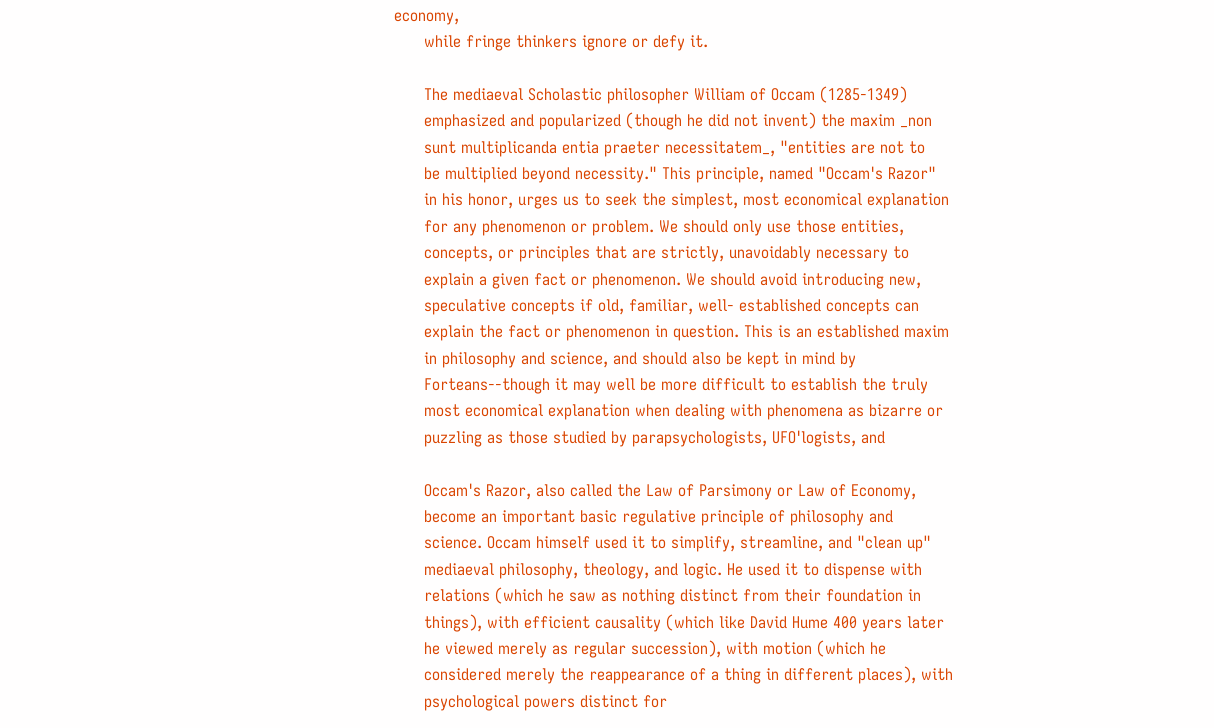economy,
      while fringe thinkers ignore or defy it.

      The mediaeval Scholastic philosopher William of Occam (1285-1349)
      emphasized and popularized (though he did not invent) the maxim _non
      sunt multiplicanda entia praeter necessitatem_, "entities are not to
      be multiplied beyond necessity." This principle, named "Occam's Razor"
      in his honor, urges us to seek the simplest, most economical explanation
      for any phenomenon or problem. We should only use those entities,
      concepts, or principles that are strictly, unavoidably necessary to
      explain a given fact or phenomenon. We should avoid introducing new,
      speculative concepts if old, familiar, well- established concepts can
      explain the fact or phenomenon in question. This is an established maxim
      in philosophy and science, and should also be kept in mind by
      Forteans--though it may well be more difficult to establish the truly
      most economical explanation when dealing with phenomena as bizarre or
      puzzling as those studied by parapsychologists, UFO'logists, and

      Occam's Razor, also called the Law of Parsimony or Law of Economy,
      become an important basic regulative principle of philosophy and
      science. Occam himself used it to simplify, streamline, and "clean up"
      mediaeval philosophy, theology, and logic. He used it to dispense with
      relations (which he saw as nothing distinct from their foundation in
      things), with efficient causality (which like David Hume 400 years later
      he viewed merely as regular succession), with motion (which he
      considered merely the reappearance of a thing in different places), with
      psychological powers distinct for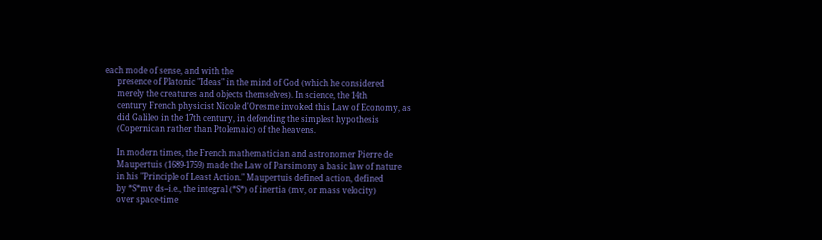each mode of sense, and with the
      presence of Platonic "Ideas" in the mind of God (which he considered
      merely the creatures and objects themselves). In science, the 14th
      century French physicist Nicole d'Oresme invoked this Law of Economy, as
      did Galileo in the 17th century, in defending the simplest hypothesis
      (Copernican rather than Ptolemaic) of the heavens.

      In modern times, the French mathematician and astronomer Pierre de
      Maupertuis (1689-1759) made the Law of Parsimony a basic law of nature
      in his "Principle of Least Action." Maupertuis defined action, defined
      by *S*mv ds--i.e., the integral (*S*) of inertia (mv, or mass velocity)
      over space-time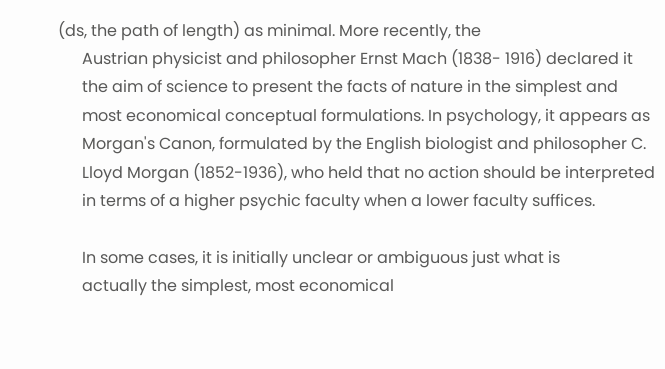(ds, the path of length) as minimal. More recently, the
      Austrian physicist and philosopher Ernst Mach (1838- 1916) declared it
      the aim of science to present the facts of nature in the simplest and
      most economical conceptual formulations. In psychology, it appears as
      Morgan's Canon, formulated by the English biologist and philosopher C.
      Lloyd Morgan (1852-1936), who held that no action should be interpreted
      in terms of a higher psychic faculty when a lower faculty suffices.

      In some cases, it is initially unclear or ambiguous just what is
      actually the simplest, most economical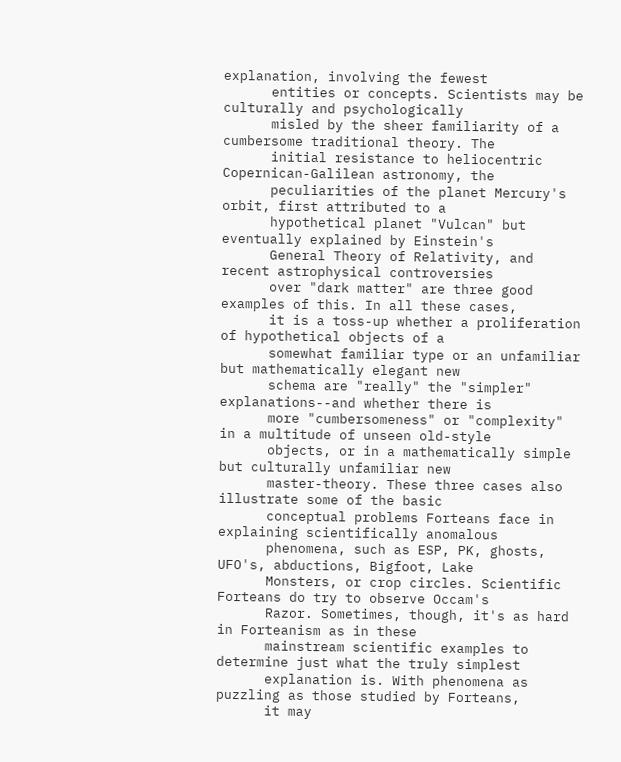explanation, involving the fewest
      entities or concepts. Scientists may be culturally and psychologically
      misled by the sheer familiarity of a cumbersome traditional theory. The
      initial resistance to heliocentric Copernican-Galilean astronomy, the
      peculiarities of the planet Mercury's orbit, first attributed to a
      hypothetical planet "Vulcan" but eventually explained by Einstein's
      General Theory of Relativity, and recent astrophysical controversies
      over "dark matter" are three good examples of this. In all these cases,
      it is a toss-up whether a proliferation of hypothetical objects of a
      somewhat familiar type or an unfamiliar but mathematically elegant new
      schema are "really" the "simpler" explanations--and whether there is
      more "cumbersomeness" or "complexity" in a multitude of unseen old-style
      objects, or in a mathematically simple but culturally unfamiliar new
      master-theory. These three cases also illustrate some of the basic
      conceptual problems Forteans face in explaining scientifically anomalous
      phenomena, such as ESP, PK, ghosts, UFO's, abductions, Bigfoot, Lake
      Monsters, or crop circles. Scientific Forteans do try to observe Occam's
      Razor. Sometimes, though, it's as hard in Forteanism as in these
      mainstream scientific examples to determine just what the truly simplest
      explanation is. With phenomena as puzzling as those studied by Forteans,
      it may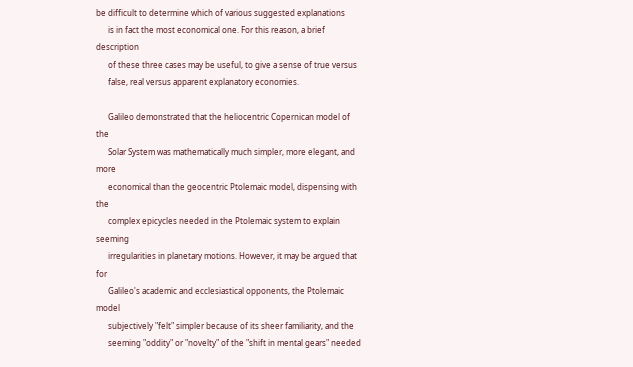be difficult to determine which of various suggested explanations
      is in fact the most economical one. For this reason, a brief description
      of these three cases may be useful, to give a sense of true versus
      false, real versus apparent explanatory economies.

      Galileo demonstrated that the heliocentric Copernican model of the
      Solar System was mathematically much simpler, more elegant, and more
      economical than the geocentric Ptolemaic model, dispensing with the
      complex epicycles needed in the Ptolemaic system to explain seeming
      irregularities in planetary motions. However, it may be argued that for
      Galileo's academic and ecclesiastical opponents, the Ptolemaic model
      subjectively "felt" simpler because of its sheer familiarity, and the
      seeming "oddity" or "novelty" of the "shift in mental gears" needed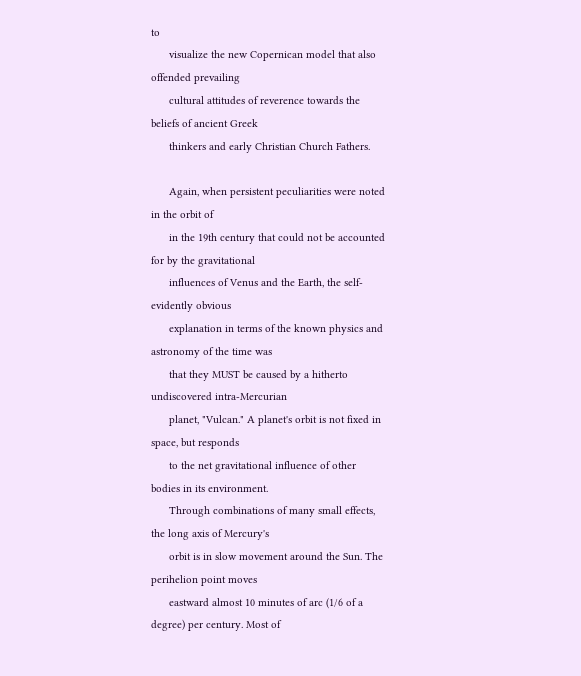to
      visualize the new Copernican model that also offended prevailing
      cultural attitudes of reverence towards the beliefs of ancient Greek
      thinkers and early Christian Church Fathers.

      Again, when persistent peculiarities were noted in the orbit of
      in the 19th century that could not be accounted for by the gravitational
      influences of Venus and the Earth, the self-evidently obvious
      explanation in terms of the known physics and astronomy of the time was
      that they MUST be caused by a hitherto undiscovered intra-Mercurian
      planet, "Vulcan." A planet's orbit is not fixed in space, but responds
      to the net gravitational influence of other bodies in its environment.
      Through combinations of many small effects, the long axis of Mercury's
      orbit is in slow movement around the Sun. The perihelion point moves
      eastward almost 10 minutes of arc (1/6 of a degree) per century. Most of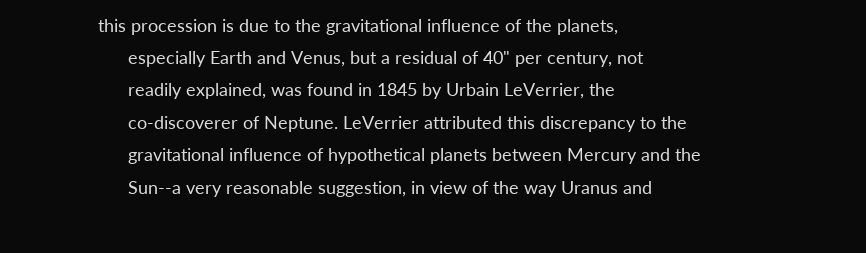this procession is due to the gravitational influence of the planets,
      especially Earth and Venus, but a residual of 40" per century, not
      readily explained, was found in 1845 by Urbain LeVerrier, the
      co-discoverer of Neptune. LeVerrier attributed this discrepancy to the
      gravitational influence of hypothetical planets between Mercury and the
      Sun--a very reasonable suggestion, in view of the way Uranus and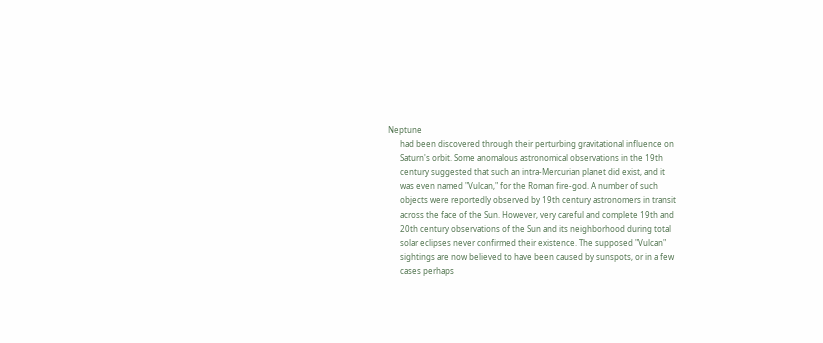Neptune
      had been discovered through their perturbing gravitational influence on
      Saturn's orbit. Some anomalous astronomical observations in the 19th
      century suggested that such an intra-Mercurian planet did exist, and it
      was even named "Vulcan," for the Roman fire-god. A number of such
      objects were reportedly observed by 19th century astronomers in transit
      across the face of the Sun. However, very careful and complete 19th and
      20th century observations of the Sun and its neighborhood during total
      solar eclipses never confirmed their existence. The supposed "Vulcan"
      sightings are now believed to have been caused by sunspots, or in a few
      cases perhaps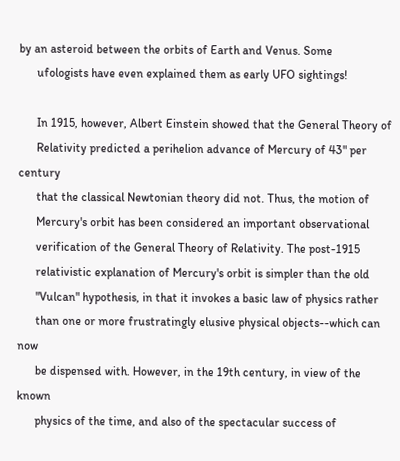by an asteroid between the orbits of Earth and Venus. Some
      ufologists have even explained them as early UFO sightings!

      In 1915, however, Albert Einstein showed that the General Theory of
      Relativity predicted a perihelion advance of Mercury of 43" per century
      that the classical Newtonian theory did not. Thus, the motion of
      Mercury's orbit has been considered an important observational
      verification of the General Theory of Relativity. The post-1915
      relativistic explanation of Mercury's orbit is simpler than the old
      "Vulcan" hypothesis, in that it invokes a basic law of physics rather
      than one or more frustratingly elusive physical objects--which can now
      be dispensed with. However, in the 19th century, in view of the known
      physics of the time, and also of the spectacular success of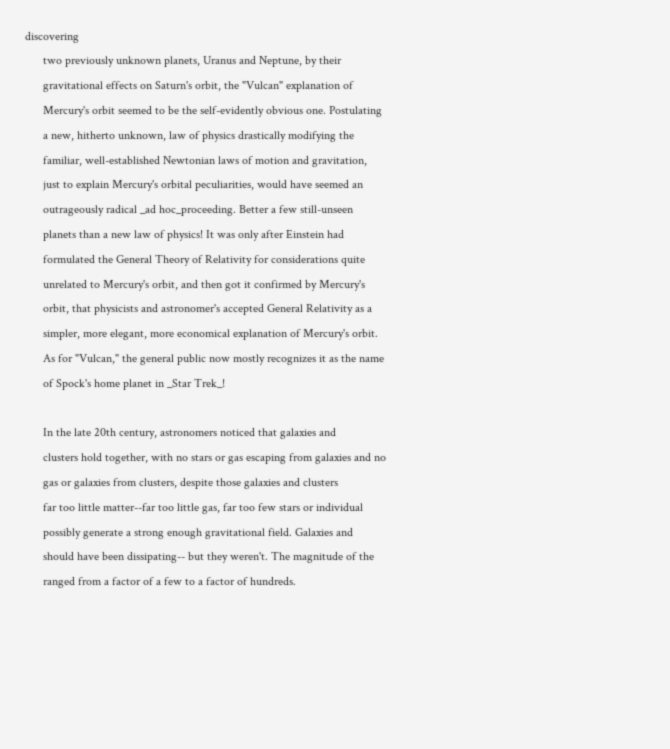discovering
      two previously unknown planets, Uranus and Neptune, by their
      gravitational effects on Saturn's orbit, the "Vulcan" explanation of
      Mercury's orbit seemed to be the self-evidently obvious one. Postulating
      a new, hitherto unknown, law of physics drastically modifying the
      familiar, well-established Newtonian laws of motion and gravitation,
      just to explain Mercury's orbital peculiarities, would have seemed an
      outrageously radical _ad hoc_proceeding. Better a few still-unseen
      planets than a new law of physics! It was only after Einstein had
      formulated the General Theory of Relativity for considerations quite
      unrelated to Mercury's orbit, and then got it confirmed by Mercury's
      orbit, that physicists and astronomer's accepted General Relativity as a
      simpler, more elegant, more economical explanation of Mercury's orbit.
      As for "Vulcan," the general public now mostly recognizes it as the name
      of Spock's home planet in _Star Trek_!

      In the late 20th century, astronomers noticed that galaxies and
      clusters hold together, with no stars or gas escaping from galaxies and no
      gas or galaxies from clusters, despite those galaxies and clusters
      far too little matter--far too little gas, far too few stars or individual
      possibly generate a strong enough gravitational field. Galaxies and
      should have been dissipating-- but they weren't. The magnitude of the
      ranged from a factor of a few to a factor of hundreds.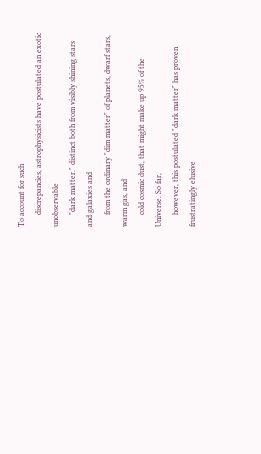To account for such
      discrepancies, astrophysicists have postulated an exotic unobservable
      "dark matter." distinct both from visibly shining stars and galaxies and
      from the ordinary "dim matter" of planets, dwarf stars, warm gas, and
      cold cosmic dust, that might make up 95% of the Universe. So far,
      however, this postulated "dark matter" has proven frustratingly elusive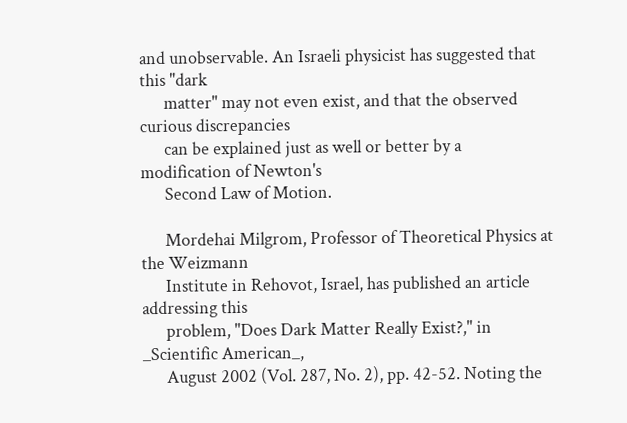and unobservable. An Israeli physicist has suggested that this "dark
      matter" may not even exist, and that the observed curious discrepancies
      can be explained just as well or better by a modification of Newton's
      Second Law of Motion.

      Mordehai Milgrom, Professor of Theoretical Physics at the Weizmann
      Institute in Rehovot, Israel, has published an article addressing this
      problem, "Does Dark Matter Really Exist?," in _Scientific American_,
      August 2002 (Vol. 287, No. 2), pp. 42-52. Noting the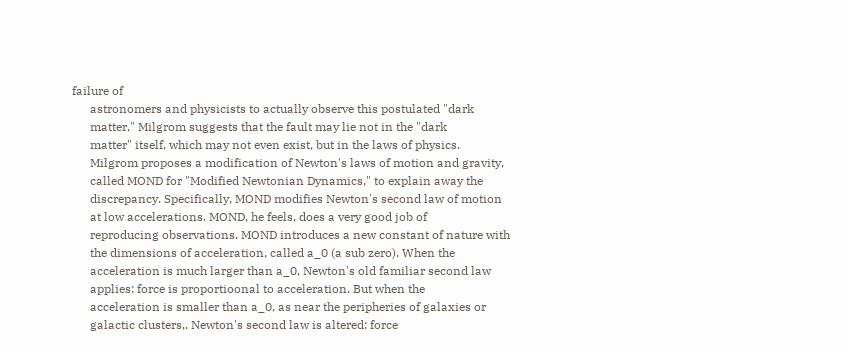failure of
      astronomers and physicists to actually observe this postulated "dark
      matter," Milgrom suggests that the fault may lie not in the "dark
      matter" itself, which may not even exist, but in the laws of physics.
      Milgrom proposes a modification of Newton's laws of motion and gravity,
      called MOND for "Modified Newtonian Dynamics," to explain away the
      discrepancy. Specifically, MOND modifies Newton's second law of motion
      at low accelerations. MOND, he feels, does a very good job of
      reproducing observations. MOND introduces a new constant of nature with
      the dimensions of acceleration, called a_0 (a sub zero). When the
      acceleration is much larger than a_0, Newton's old familiar second law
      applies: force is proportioonal to acceleration. But when the
      acceleration is smaller than a_0, as near the peripheries of galaxies or
      galactic clusters,. Newton's second law is altered: force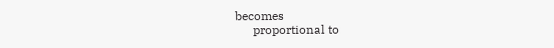becomes
      proportional to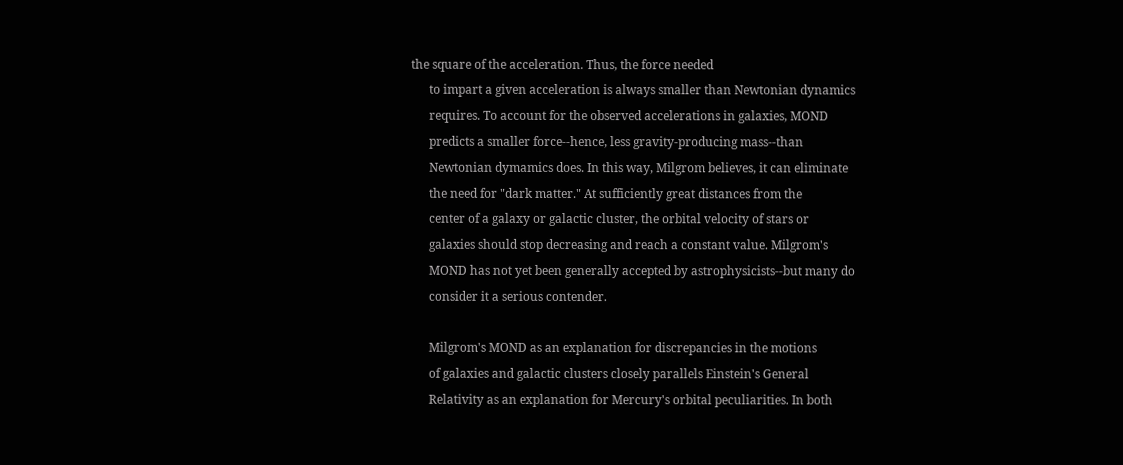the square of the acceleration. Thus, the force needed
      to impart a given acceleration is always smaller than Newtonian dynamics
      requires. To account for the observed accelerations in galaxies, MOND
      predicts a smaller force--hence, less gravity-producing mass--than
      Newtonian dymamics does. In this way, Milgrom believes, it can eliminate
      the need for "dark matter." At sufficiently great distances from the
      center of a galaxy or galactic cluster, the orbital velocity of stars or
      galaxies should stop decreasing and reach a constant value. Milgrom's
      MOND has not yet been generally accepted by astrophysicists--but many do
      consider it a serious contender.

      Milgrom's MOND as an explanation for discrepancies in the motions
      of galaxies and galactic clusters closely parallels Einstein's General
      Relativity as an explanation for Mercury's orbital peculiarities. In both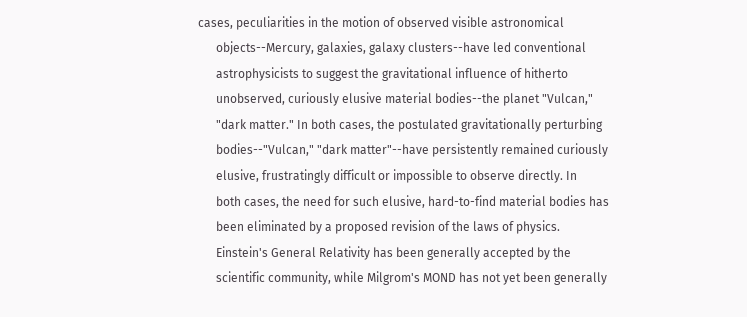cases, peculiarities in the motion of observed visible astronomical
      objects--Mercury, galaxies, galaxy clusters--have led conventional
      astrophysicists to suggest the gravitational influence of hitherto
      unobserved, curiously elusive material bodies--the planet "Vulcan,"
      "dark matter." In both cases, the postulated gravitationally perturbing
      bodies--"Vulcan," "dark matter"--have persistently remained curiously
      elusive, frustratingly difficult or impossible to observe directly. In
      both cases, the need for such elusive, hard-to-find material bodies has
      been eliminated by a proposed revision of the laws of physics.
      Einstein's General Relativity has been generally accepted by the
      scientific community, while Milgrom's MOND has not yet been generally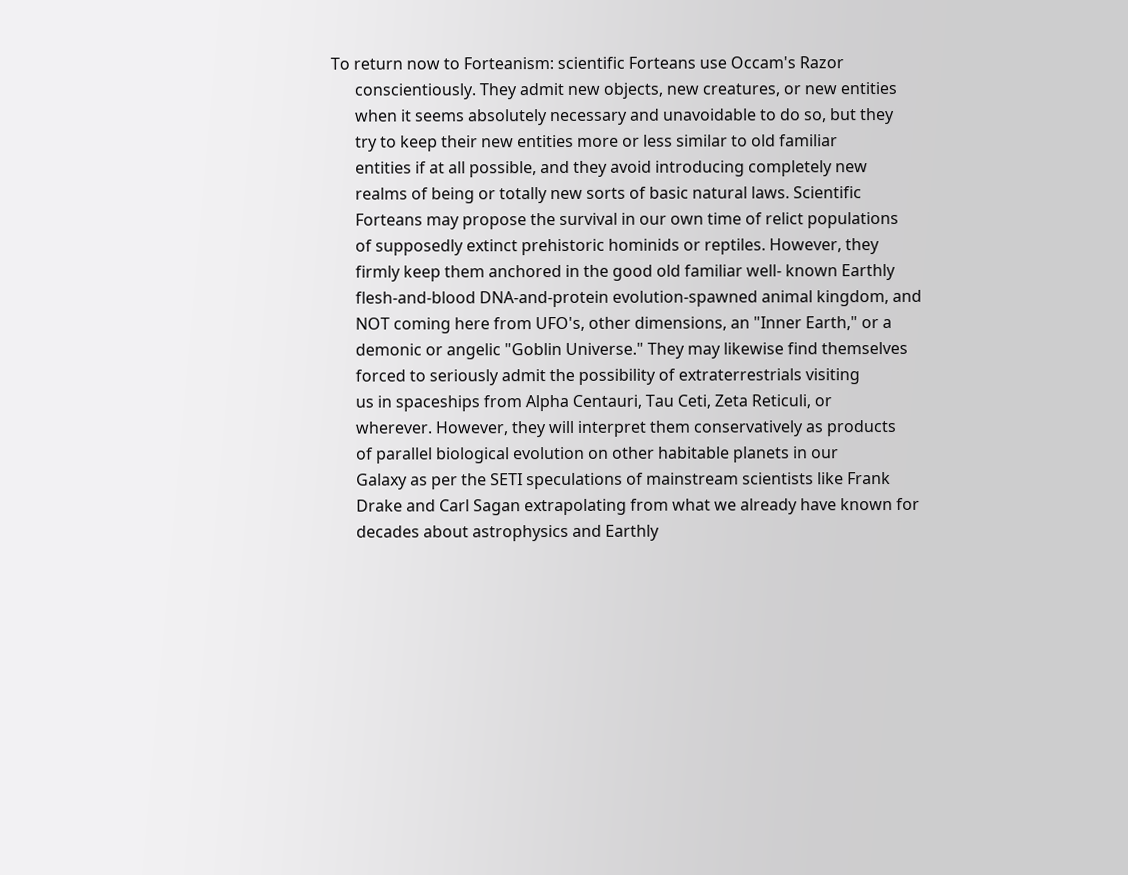To return now to Forteanism: scientific Forteans use Occam's Razor
      conscientiously. They admit new objects, new creatures, or new entities
      when it seems absolutely necessary and unavoidable to do so, but they
      try to keep their new entities more or less similar to old familiar
      entities if at all possible, and they avoid introducing completely new
      realms of being or totally new sorts of basic natural laws. Scientific
      Forteans may propose the survival in our own time of relict populations
      of supposedly extinct prehistoric hominids or reptiles. However, they
      firmly keep them anchored in the good old familiar well- known Earthly
      flesh-and-blood DNA-and-protein evolution-spawned animal kingdom, and
      NOT coming here from UFO's, other dimensions, an "Inner Earth," or a
      demonic or angelic "Goblin Universe." They may likewise find themselves
      forced to seriously admit the possibility of extraterrestrials visiting
      us in spaceships from Alpha Centauri, Tau Ceti, Zeta Reticuli, or
      wherever. However, they will interpret them conservatively as products
      of parallel biological evolution on other habitable planets in our
      Galaxy as per the SETI speculations of mainstream scientists like Frank
      Drake and Carl Sagan extrapolating from what we already have known for
      decades about astrophysics and Earthly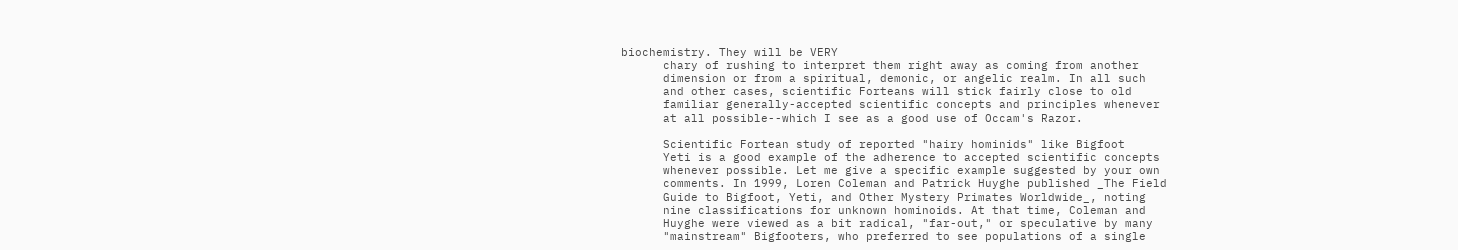biochemistry. They will be VERY
      chary of rushing to interpret them right away as coming from another
      dimension or from a spiritual, demonic, or angelic realm. In all such
      and other cases, scientific Forteans will stick fairly close to old
      familiar generally-accepted scientific concepts and principles whenever
      at all possible--which I see as a good use of Occam's Razor.

      Scientific Fortean study of reported "hairy hominids" like Bigfoot
      Yeti is a good example of the adherence to accepted scientific concepts
      whenever possible. Let me give a specific example suggested by your own
      comments. In 1999, Loren Coleman and Patrick Huyghe published _The Field
      Guide to Bigfoot, Yeti, and Other Mystery Primates Worldwide_, noting
      nine classifications for unknown hominoids. At that time, Coleman and
      Huyghe were viewed as a bit radical, "far-out," or speculative by many
      "mainstream" Bigfooters, who preferred to see populations of a single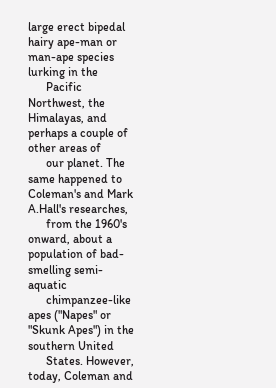large erect bipedal hairy ape-man or man-ape species lurking in the
      Pacific Northwest, the Himalayas, and perhaps a couple of other areas of
      our planet. The same happened to Coleman's and Mark A.Hall's researches,
      from the 1960's onward, about a population of bad-smelling semi-aquatic
      chimpanzee-like apes ("Napes" or "Skunk Apes") in the southern United
      States. However, today, Coleman and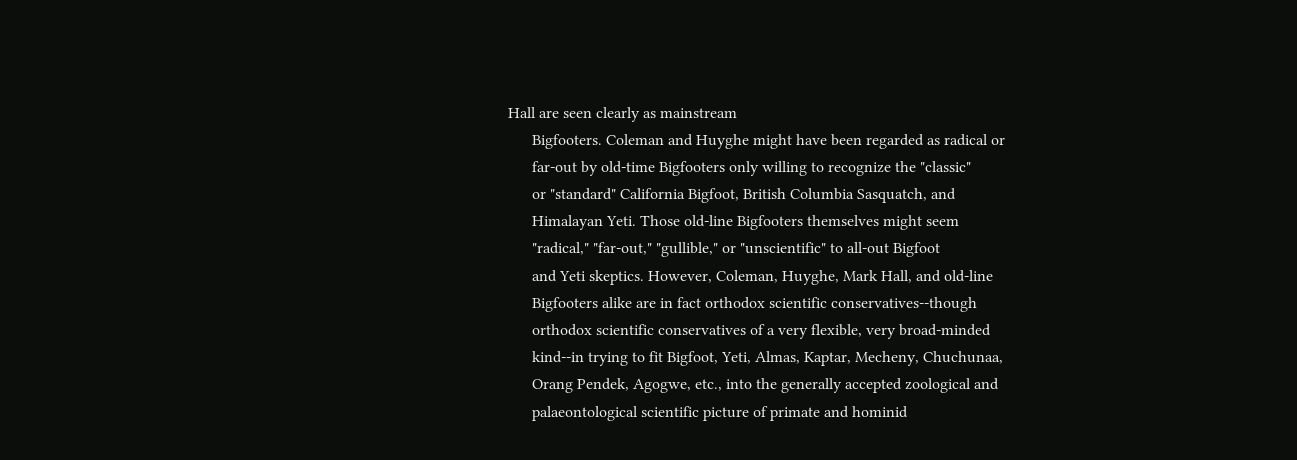Hall are seen clearly as mainstream
      Bigfooters. Coleman and Huyghe might have been regarded as radical or
      far-out by old-time Bigfooters only willing to recognize the "classic"
      or "standard" California Bigfoot, British Columbia Sasquatch, and
      Himalayan Yeti. Those old-line Bigfooters themselves might seem
      "radical," "far-out," "gullible," or "unscientific" to all-out Bigfoot
      and Yeti skeptics. However, Coleman, Huyghe, Mark Hall, and old-line
      Bigfooters alike are in fact orthodox scientific conservatives--though
      orthodox scientific conservatives of a very flexible, very broad-minded
      kind--in trying to fit Bigfoot, Yeti, Almas, Kaptar, Mecheny, Chuchunaa,
      Orang Pendek, Agogwe, etc., into the generally accepted zoological and
      palaeontological scientific picture of primate and hominid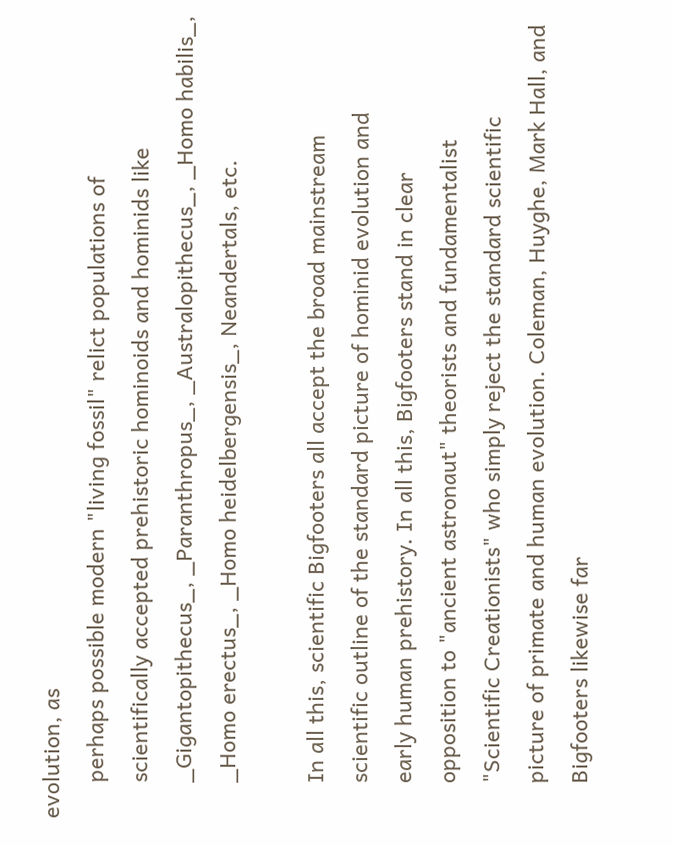evolution, as
      perhaps possible modern "living fossil" relict populations of
      scientifically accepted prehistoric hominoids and hominids like
      _Gigantopithecus_, _Paranthropus_, _Australopithecus_, _Homo habilis_,
      _Homo erectus_, _Homo heidelbergensis_, Neandertals, etc.

      In all this, scientific Bigfooters all accept the broad mainstream
      scientific outline of the standard picture of hominid evolution and
      early human prehistory. In all this, Bigfooters stand in clear
      opposition to "ancient astronaut" theorists and fundamentalist
      "Scientific Creationists" who simply reject the standard scientific
      picture of primate and human evolution. Coleman, Huyghe, Mark Hall, and
      Bigfooters likewise far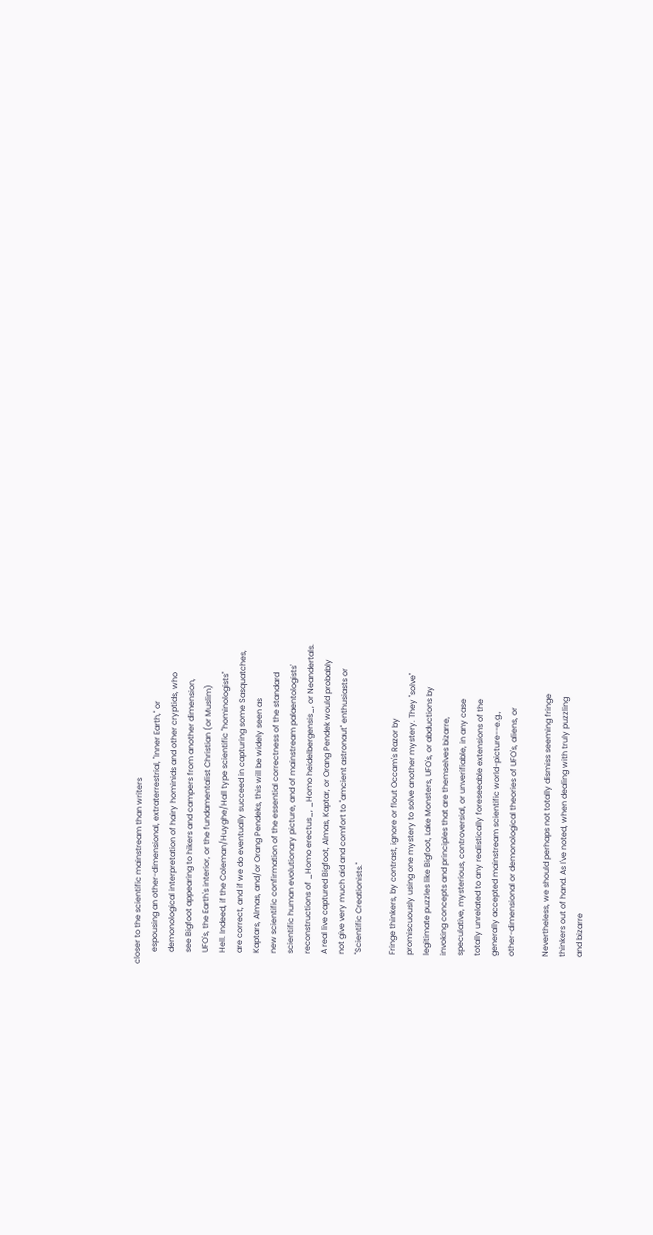closer to the scientific mainstream than writers
      espousing an other-dimensional, extraterrestrial, "Inner Earth," or
      demonological interpretation of hairy hominids and other cryptids, who
      see Bigfoot appearing to hikers and campers from another dimension,
      UFO's, the Earth's interior, or the fundamentalist Christian (or Muslim)
      Hell. Indeed, if the Coleman/Huyghe/Hall type scientific "hominologists"
      are correct, and if we do eventually succeed in capturing some Sasquatches,
      Kaptars, Almas, and/or Orang Pendeks, this will be widely seen as
      new scientific confirmation of the essential correctness of the standard
      scientific human evolutionary picture, and of mainstream palaentologists'
      reconstructions of _Homo erectus_, _Homo heidelbergensis_, or Neandertals.
      A real live captured Bigfoot, Almas, Kaptar, or Orang Pendek would probably
      not give very much aid and comfort to "amcient astronaut" enthusiasts or
      "Scientific Creationists."

      Fringe thinkers, by contrast, ignore or flout Occam's Razor by
      promiscuously using one mystery to solve another mystery. They "solve"
      legitimate puzzles like Bigfoot, Lake Monsters, UFO's, or abductions by
      invoking concepts and principles that are themselves bizarre,
      speculative, mysterious, controversial, or unverifiable, in any case
      totally unrelated to any realistically foreseeable extensions of the
      generally accepted mainstream scientific world-picture--e.g.,
      other-dimensional or demonological theories of UFO's, aliens, or

      Nevertheless, we should perhaps not totally dismiss seeming fringe
      thinkers out of hand. As I've noted, when dealing with truly puzzling
      and bizarre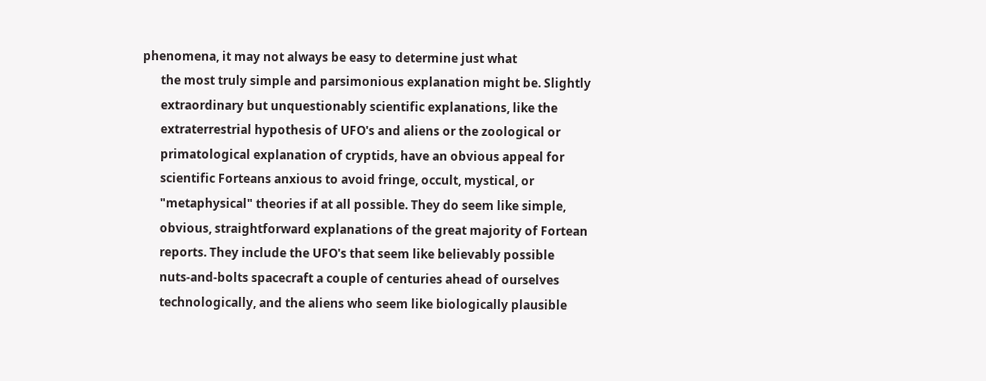phenomena, it may not always be easy to determine just what
      the most truly simple and parsimonious explanation might be. Slightly
      extraordinary but unquestionably scientific explanations, like the
      extraterrestrial hypothesis of UFO's and aliens or the zoological or
      primatological explanation of cryptids, have an obvious appeal for
      scientific Forteans anxious to avoid fringe, occult, mystical, or
      "metaphysical" theories if at all possible. They do seem like simple,
      obvious, straightforward explanations of the great majority of Fortean
      reports. They include the UFO's that seem like believably possible
      nuts-and-bolts spacecraft a couple of centuries ahead of ourselves
      technologically, and the aliens who seem like biologically plausible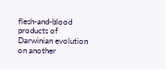flesh-and-blood products of Darwinian evolution on another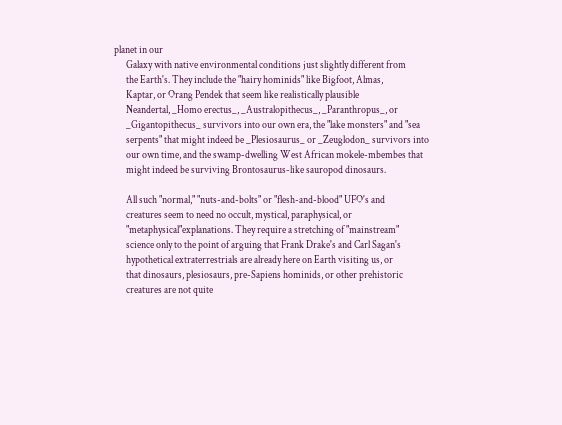planet in our
      Galaxy with native environmental conditions just slightly different from
      the Earth's. They include the "hairy hominids" like Bigfoot, Almas,
      Kaptar, or Orang Pendek that seem like realistically plausible
      Neandertal, _Homo erectus_, _Australopithecus_, _Paranthropus_, or
      _Gigantopithecus_ survivors into our own era, the "lake monsters" and "sea
      serpents" that might indeed be _Plesiosaurus_ or _Zeuglodon_ survivors into
      our own time, and the swamp-dwelling West African mokele-mbembes that
      might indeed be surviving Brontosaurus-like sauropod dinosaurs.

      All such "normal," "nuts-and-bolts" or "flesh-and-blood" UFO's and
      creatures seem to need no occult, mystical, paraphysical, or
      "metaphysical"explanations. They require a stretching of "mainstream"
      science only to the point of arguing that Frank Drake's and Carl Sagan's
      hypothetical extraterrestrials are already here on Earth visiting us, or
      that dinosaurs, plesiosaurs, pre-Sapiens hominids, or other prehistoric
      creatures are not quite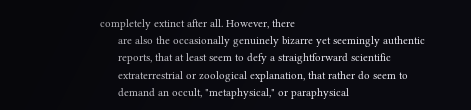completely extinct after all. However, there
      are also the occasionally genuinely bizarre yet seemingly authentic
      reports, that at least seem to defy a straightforward scientific
      extraterrestrial or zoological explanation, that rather do seem to
      demand an occult, "metaphysical," or paraphysical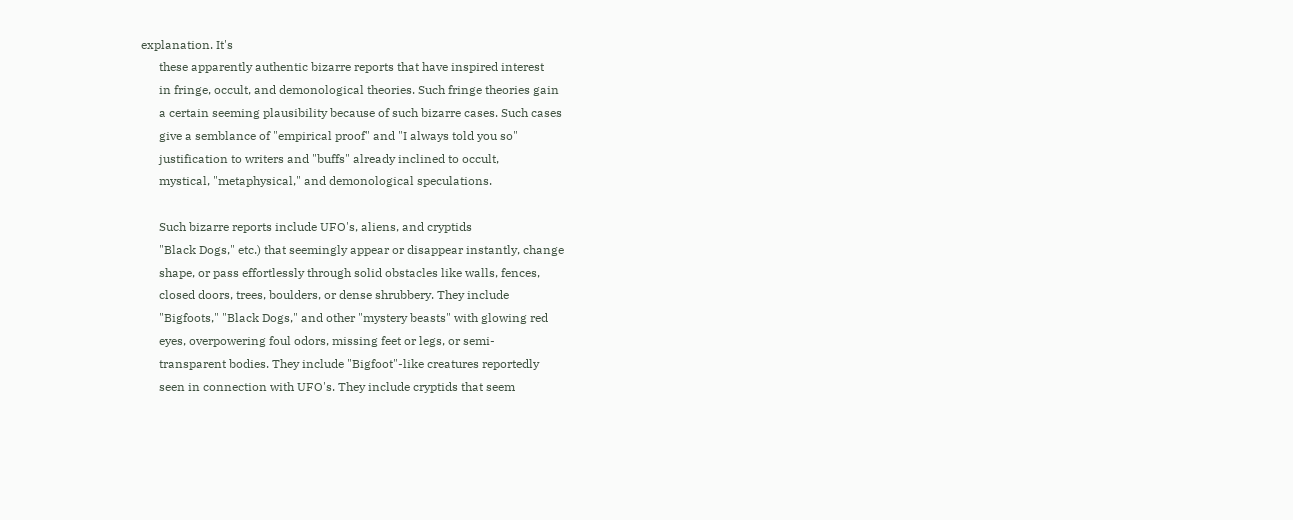explanation. It's
      these apparently authentic bizarre reports that have inspired interest
      in fringe, occult, and demonological theories. Such fringe theories gain
      a certain seeming plausibility because of such bizarre cases. Such cases
      give a semblance of "empirical proof" and "I always told you so"
      justification to writers and "buffs" already inclined to occult,
      mystical, "metaphysical," and demonological speculations.

      Such bizarre reports include UFO's, aliens, and cryptids
      "Black Dogs," etc.) that seemingly appear or disappear instantly, change
      shape, or pass effortlessly through solid obstacles like walls, fences,
      closed doors, trees, boulders, or dense shrubbery. They include
      "Bigfoots," "Black Dogs," and other "mystery beasts" with glowing red
      eyes, overpowering foul odors, missing feet or legs, or semi-
      transparent bodies. They include "Bigfoot"-like creatures reportedly
      seen in connection with UFO's. They include cryptids that seem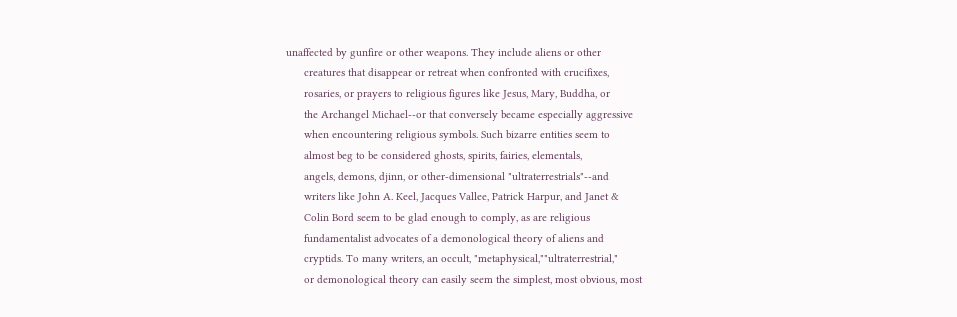unaffected by gunfire or other weapons. They include aliens or other
      creatures that disappear or retreat when confronted with crucifixes,
      rosaries, or prayers to religious figures like Jesus, Mary, Buddha, or
      the Archangel Michael--or that conversely became especially aggressive
      when encountering religious symbols. Such bizarre entities seem to
      almost beg to be considered ghosts, spirits, fairies, elementals,
      angels, demons, djinn, or other-dimensional "ultraterrestrials"--and
      writers like John A. Keel, Jacques Vallee, Patrick Harpur, and Janet &
      Colin Bord seem to be glad enough to comply, as are religious
      fundamentalist advocates of a demonological theory of aliens and
      cryptids. To many writers, an occult, "metaphysical,""ultraterrestrial,"
      or demonological theory can easily seem the simplest, most obvious, most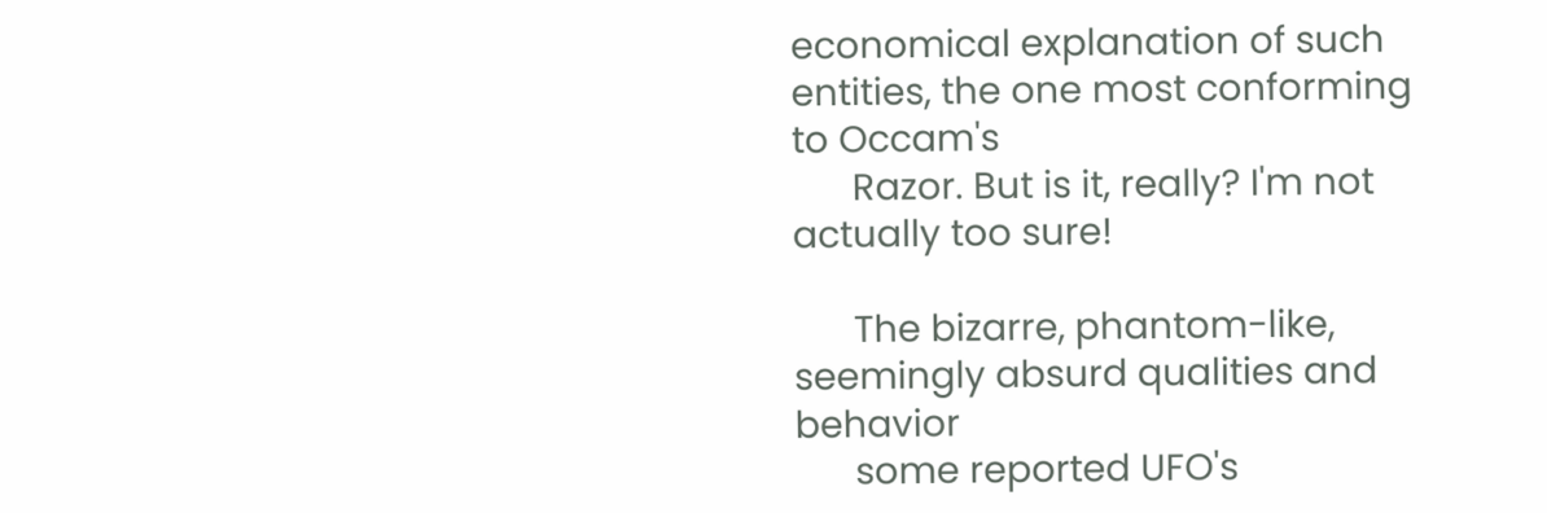economical explanation of such entities, the one most conforming to Occam's
      Razor. But is it, really? I'm not actually too sure!

      The bizarre, phantom-like, seemingly absurd qualities and behavior
      some reported UFO's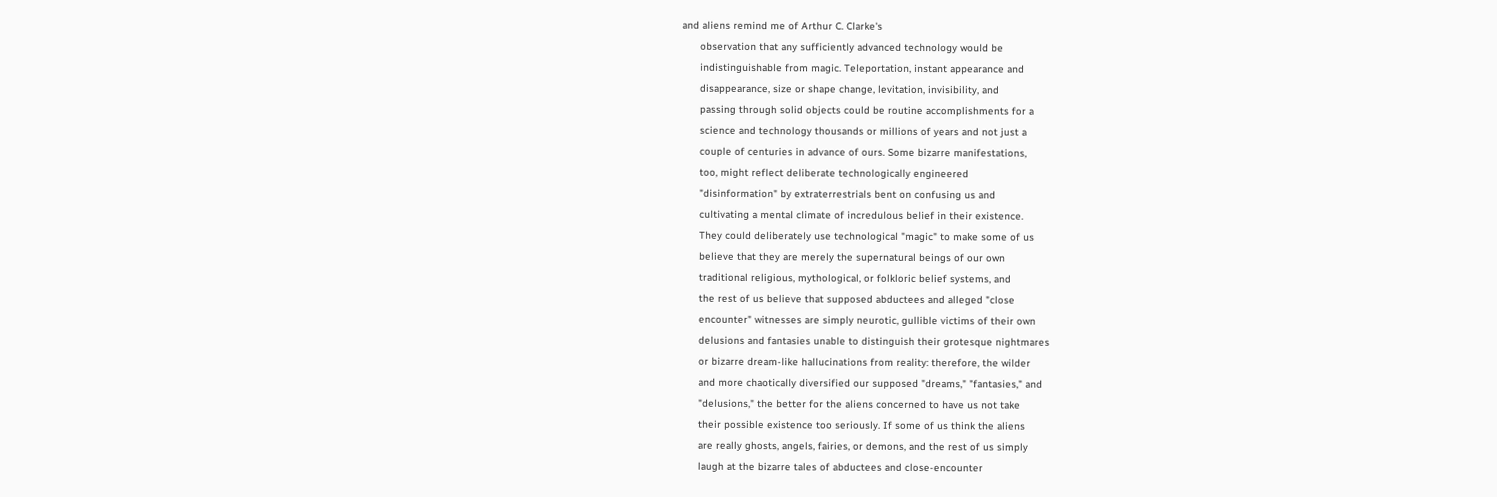and aliens remind me of Arthur C. Clarke's
      observation that any sufficiently advanced technology would be
      indistinguishable from magic. Teleportation, instant appearance and
      disappearance, size or shape change, levitation, invisibility, and
      passing through solid objects could be routine accomplishments for a
      science and technology thousands or millions of years and not just a
      couple of centuries in advance of ours. Some bizarre manifestations,
      too, might reflect deliberate technologically engineered
      "disinformation" by extraterrestrials bent on confusing us and
      cultivating a mental climate of incredulous belief in their existence.
      They could deliberately use technological "magic" to make some of us
      believe that they are merely the supernatural beings of our own
      traditional religious, mythological, or folkloric belief systems, and
      the rest of us believe that supposed abductees and alleged "close
      encounter" witnesses are simply neurotic, gullible victims of their own
      delusions and fantasies unable to distinguish their grotesque nightmares
      or bizarre dream-like hallucinations from reality: therefore, the wilder
      and more chaotically diversified our supposed "dreams," "fantasies," and
      "delusions," the better for the aliens concerned to have us not take
      their possible existence too seriously. If some of us think the aliens
      are really ghosts, angels, fairies, or demons, and the rest of us simply
      laugh at the bizarre tales of abductees and close-encounter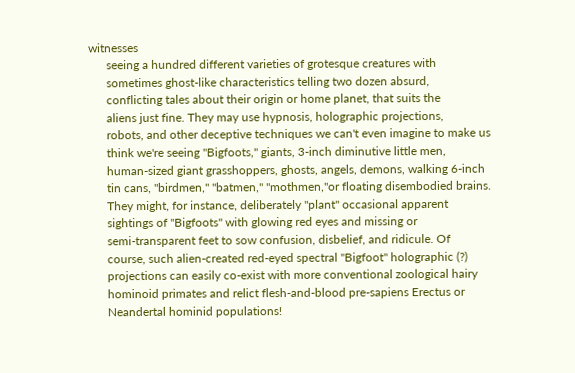witnesses
      seeing a hundred different varieties of grotesque creatures with
      sometimes ghost-like characteristics telling two dozen absurd,
      conflicting tales about their origin or home planet, that suits the
      aliens just fine. They may use hypnosis, holographic projections,
      robots, and other deceptive techniques we can't even imagine to make us
      think we're seeing "Bigfoots," giants, 3-inch diminutive little men,
      human-sized giant grasshoppers, ghosts, angels, demons, walking 6-inch
      tin cans, "birdmen," "batmen," "mothmen,"or floating disembodied brains.
      They might, for instance, deliberately "plant" occasional apparent
      sightings of "Bigfoots" with glowing red eyes and missing or
      semi-transparent feet to sow confusion, disbelief, and ridicule. Of
      course, such alien-created red-eyed spectral "Bigfoot" holographic (?)
      projections can easily co-exist with more conventional zoological hairy
      hominoid primates and relict flesh-and-blood pre-sapiens Erectus or
      Neandertal hominid populations!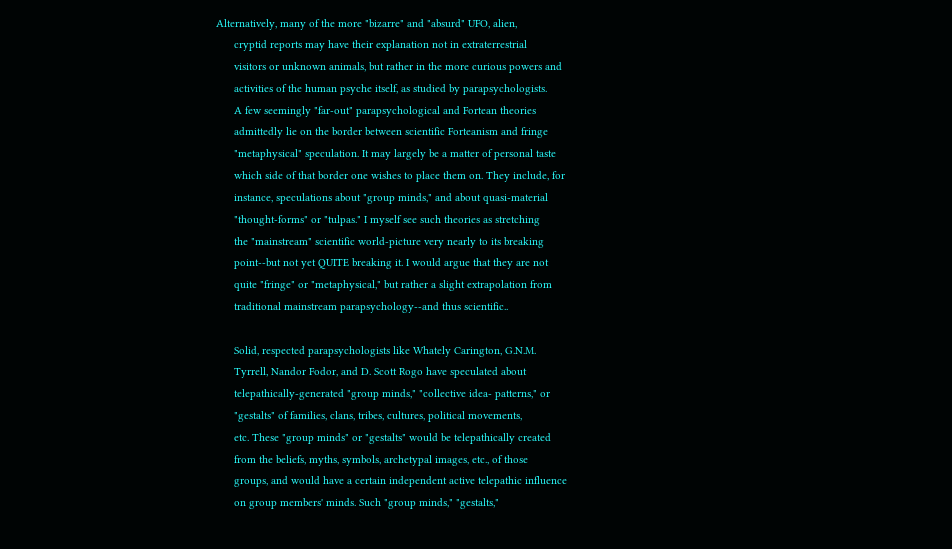Alternatively, many of the more "bizarre" and "absurd" UFO, alien,
      cryptid reports may have their explanation not in extraterrestrial
      visitors or unknown animals, but rather in the more curious powers and
      activities of the human psyche itself, as studied by parapsychologists.
      A few seemingly "far-out" parapsychological and Fortean theories
      admittedly lie on the border between scientific Forteanism and fringe
      "metaphysical" speculation. It may largely be a matter of personal taste
      which side of that border one wishes to place them on. They include, for
      instance, speculations about "group minds," and about quasi-material
      "thought-forms" or "tulpas." I myself see such theories as stretching
      the "mainstream" scientific world-picture very nearly to its breaking
      point--but not yet QUITE breaking it. I would argue that they are not
      quite "fringe" or "metaphysical," but rather a slight extrapolation from
      traditional mainstream parapsychology--and thus scientific..

      Solid, respected parapsychologists like Whately Carington, G.N.M.
      Tyrrell, Nandor Fodor, and D. Scott Rogo have speculated about
      telepathically-generated "group minds," "collective idea- patterns," or
      "gestalts" of families, clans, tribes, cultures, political movements,
      etc. These "group minds" or "gestalts" would be telepathically created
      from the beliefs, myths, symbols, archetypal images, etc., of those
      groups, and would have a certain independent active telepathic influence
      on group members' minds. Such "group minds," "gestalts,"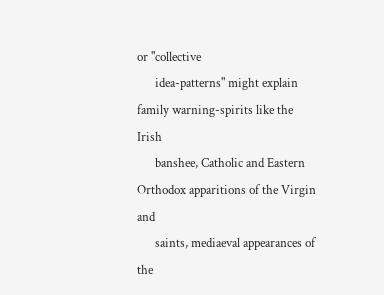or "collective
      idea-patterns" might explain family warning-spirits like the Irish
      banshee, Catholic and Eastern Orthodox apparitions of the Virgin and
      saints, mediaeval appearances of the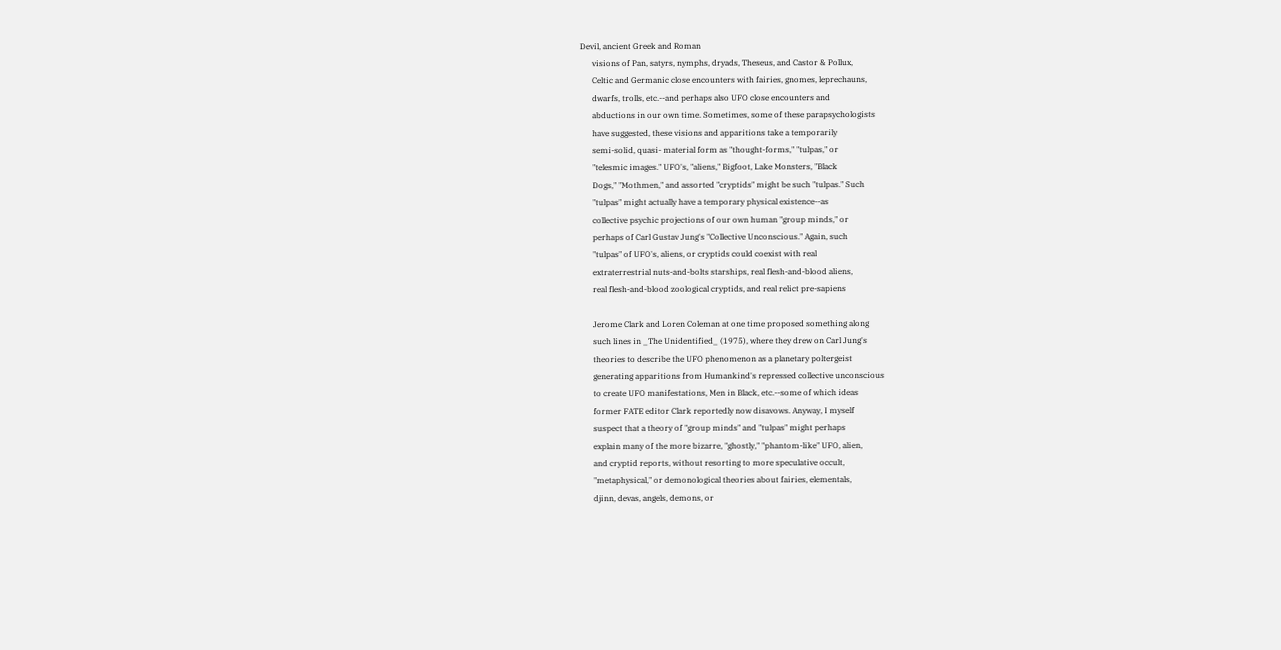Devil, ancient Greek and Roman
      visions of Pan, satyrs, nymphs, dryads, Theseus, and Castor & Pollux,
      Celtic and Germanic close encounters with fairies, gnomes, leprechauns,
      dwarfs, trolls, etc.--and perhaps also UFO close encounters and
      abductions in our own time. Sometimes, some of these parapsychologists
      have suggested, these visions and apparitions take a temporarily
      semi-solid, quasi- material form as "thought-forms," "tulpas," or
      "telesmic images." UFO's, "aliens," Bigfoot, Lake Monsters, "Black
      Dogs," "Mothmen," and assorted "cryptids" might be such "tulpas." Such
      "tulpas" might actually have a temporary physical existence--as
      collective psychic projections of our own human "group minds," or
      perhaps of Carl Gustav Jung's "Collective Unconscious." Again, such
      "tulpas" of UFO's, aliens, or cryptids could coexist with real
      extraterrestrial nuts-and-bolts starships, real flesh-and-blood aliens,
      real flesh-and-blood zoological cryptids, and real relict pre-sapiens

      Jerome Clark and Loren Coleman at one time proposed something along
      such lines in _The Unidentified_ (1975), where they drew on Carl Jung's
      theories to describe the UFO phenomenon as a planetary poltergeist
      generating apparitions from Humankind's repressed collective unconscious
      to create UFO manifestations, Men in Black, etc.--some of which ideas
      former FATE editor Clark reportedly now disavows. Anyway, I myself
      suspect that a theory of "group minds" and "tulpas" might perhaps
      explain many of the more bizarre, "ghostly," "phantom-like" UFO, alien,
      and cryptid reports, without resorting to more speculative occult,
      "metaphysical," or demonological theories about fairies, elementals,
      djinn, devas, angels, demons, or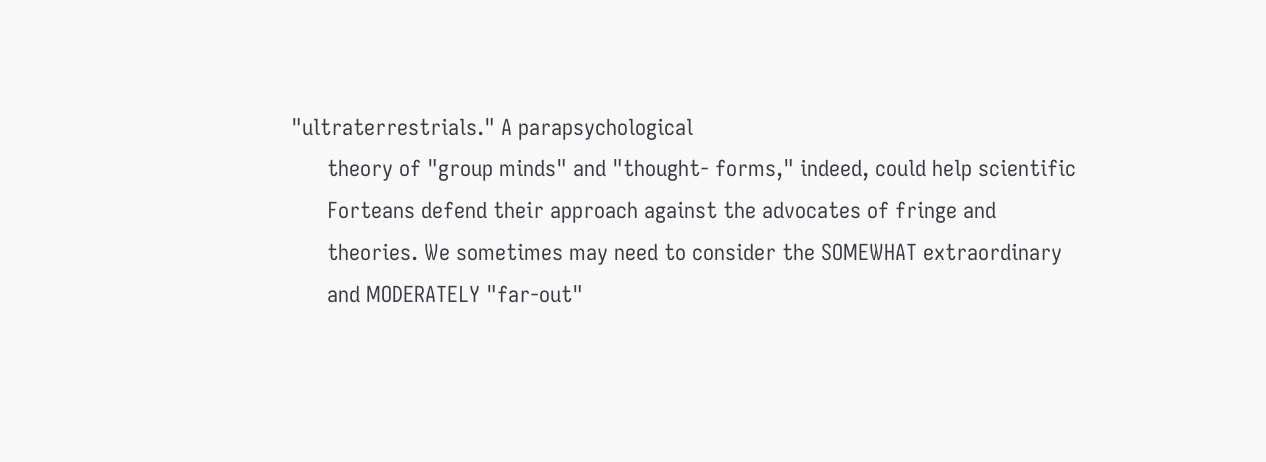"ultraterrestrials." A parapsychological
      theory of "group minds" and "thought- forms," indeed, could help scientific
      Forteans defend their approach against the advocates of fringe and
      theories. We sometimes may need to consider the SOMEWHAT extraordinary
      and MODERATELY "far-out"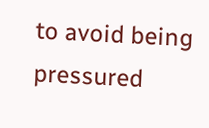to avoid being pressured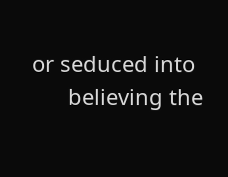or seduced into
      believing the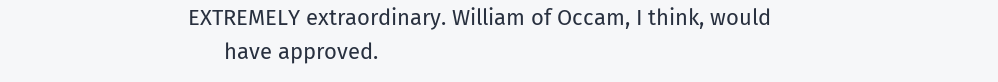EXTREMELY extraordinary. William of Occam, I think, would
      have approved.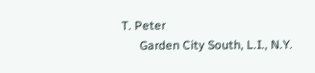T. Peter
      Garden City South, L.I., N.Y.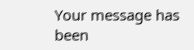Your message has been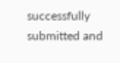successfully submitted and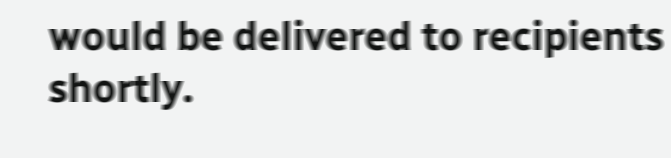would be delivered to recipients shortly.